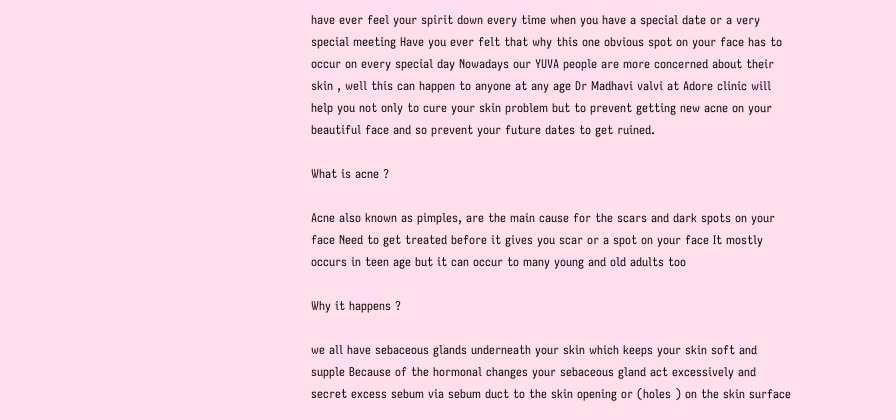have ever feel your spirit down every time when you have a special date or a very special meeting Have you ever felt that why this one obvious spot on your face has to occur on every special day Nowadays our YUVA people are more concerned about their skin , well this can happen to anyone at any age Dr Madhavi valvi at Adore clinic will help you not only to cure your skin problem but to prevent getting new acne on your beautiful face and so prevent your future dates to get ruined.

What is acne ?

Acne also known as pimples, are the main cause for the scars and dark spots on your face Need to get treated before it gives you scar or a spot on your face It mostly occurs in teen age but it can occur to many young and old adults too

Why it happens ?

we all have sebaceous glands underneath your skin which keeps your skin soft and supple Because of the hormonal changes your sebaceous gland act excessively and secret excess sebum via sebum duct to the skin opening or (holes ) on the skin surface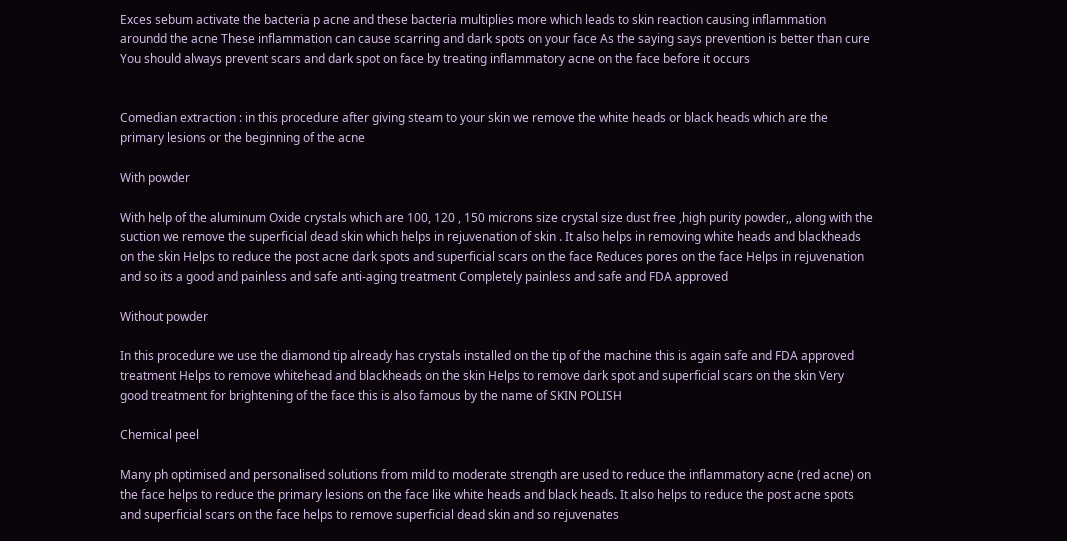Exces sebum activate the bacteria p acne and these bacteria multiplies more which leads to skin reaction causing inflammation aroundd the acne These inflammation can cause scarring and dark spots on your face As the saying says prevention is better than cure You should always prevent scars and dark spot on face by treating inflammatory acne on the face before it occurs


Comedian extraction : in this procedure after giving steam to your skin we remove the white heads or black heads which are the primary lesions or the beginning of the acne

With powder

With help of the aluminum Oxide crystals which are 100, 120 , 150 microns size crystal size dust free ,high purity powder,, along with the suction we remove the superficial dead skin which helps in rejuvenation of skin . It also helps in removing white heads and blackheads on the skin Helps to reduce the post acne dark spots and superficial scars on the face Reduces pores on the face Helps in rejuvenation and so its a good and painless and safe anti-aging treatment Completely painless and safe and FDA approved

Without powder

In this procedure we use the diamond tip already has crystals installed on the tip of the machine this is again safe and FDA approved treatment Helps to remove whitehead and blackheads on the skin Helps to remove dark spot and superficial scars on the skin Very good treatment for brightening of the face this is also famous by the name of SKIN POLISH

Chemical peel

Many ph optimised and personalised solutions from mild to moderate strength are used to reduce the inflammatory acne (red acne) on the face helps to reduce the primary lesions on the face like white heads and black heads. It also helps to reduce the post acne spots and superficial scars on the face helps to remove superficial dead skin and so rejuvenates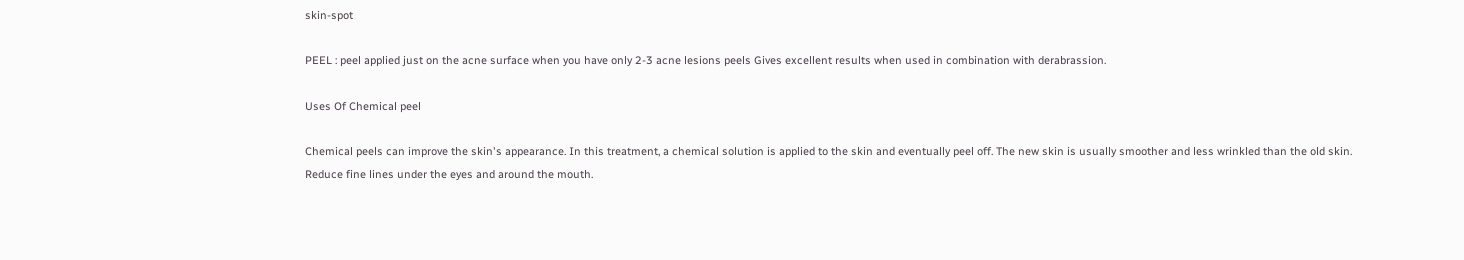skin-spot

PEEL : peel applied just on the acne surface when you have only 2-3 acne lesions peels Gives excellent results when used in combination with derabrassion.

Uses Of Chemical peel

Chemical peels can improve the skin's appearance. In this treatment, a chemical solution is applied to the skin and eventually peel off. The new skin is usually smoother and less wrinkled than the old skin. Reduce fine lines under the eyes and around the mouth.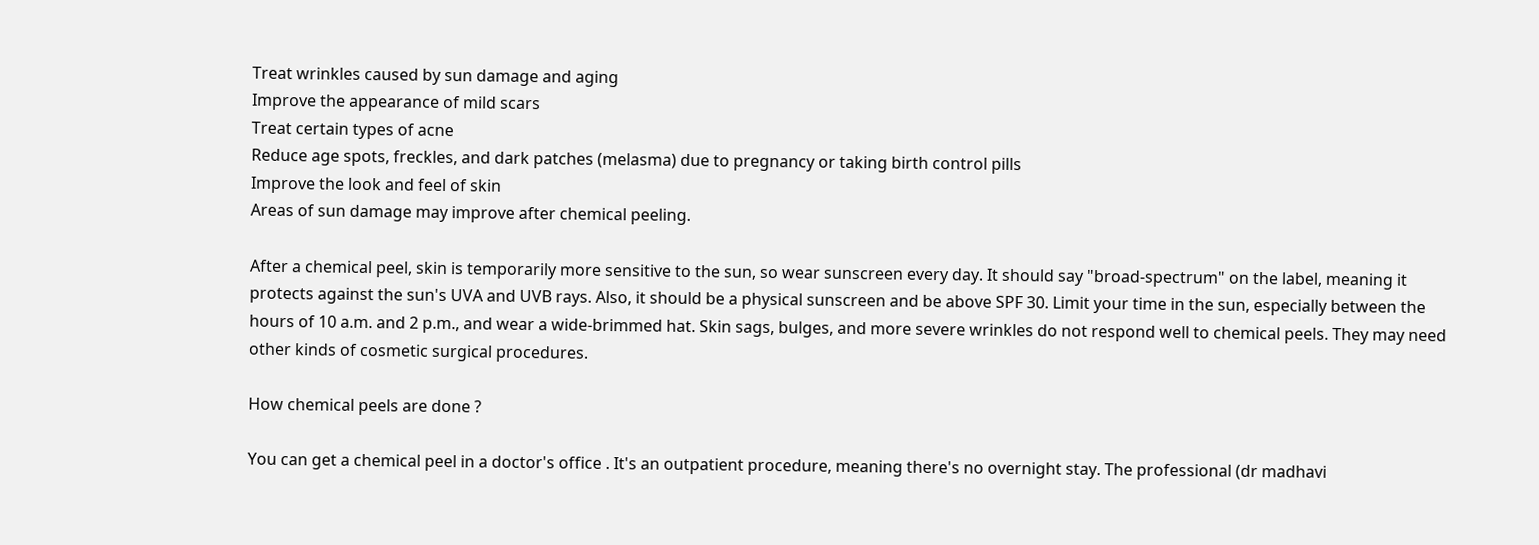Treat wrinkles caused by sun damage and aging
Improve the appearance of mild scars
Treat certain types of acne
Reduce age spots, freckles, and dark patches (melasma) due to pregnancy or taking birth control pills
Improve the look and feel of skin
Areas of sun damage may improve after chemical peeling.

After a chemical peel, skin is temporarily more sensitive to the sun, so wear sunscreen every day. It should say "broad-spectrum" on the label, meaning it protects against the sun's UVA and UVB rays. Also, it should be a physical sunscreen and be above SPF 30. Limit your time in the sun, especially between the hours of 10 a.m. and 2 p.m., and wear a wide-brimmed hat. Skin sags, bulges, and more severe wrinkles do not respond well to chemical peels. They may need other kinds of cosmetic surgical procedures.

How chemical peels are done ?

You can get a chemical peel in a doctor's office . It's an outpatient procedure, meaning there's no overnight stay. The professional (dr madhavi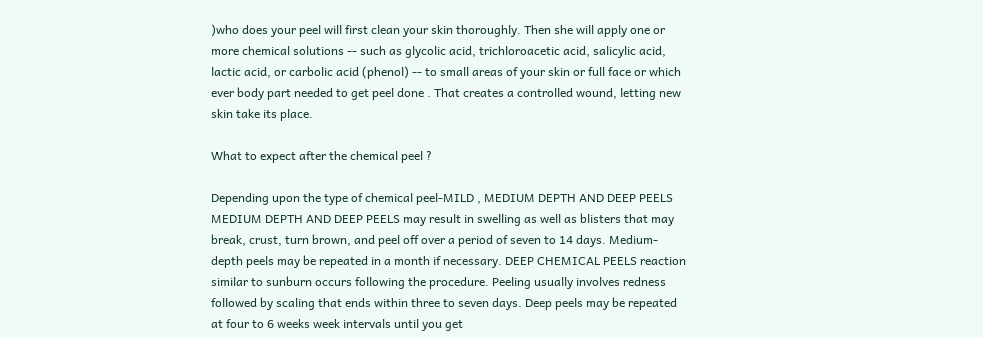)who does your peel will first clean your skin thoroughly. Then she will apply one or more chemical solutions -- such as glycolic acid, trichloroacetic acid, salicylic acid, lactic acid, or carbolic acid (phenol) -- to small areas of your skin or full face or which ever body part needed to get peel done . That creates a controlled wound, letting new skin take its place.

What to expect after the chemical peel ?

Depending upon the type of chemical peel-MILD , MEDIUM DEPTH AND DEEP PEELS MEDIUM DEPTH AND DEEP PEELS may result in swelling as well as blisters that may break, crust, turn brown, and peel off over a period of seven to 14 days. Medium-depth peels may be repeated in a month if necessary. DEEP CHEMICAL PEELS reaction similar to sunburn occurs following the procedure. Peeling usually involves redness followed by scaling that ends within three to seven days. Deep peels may be repeated at four to 6 weeks week intervals until you get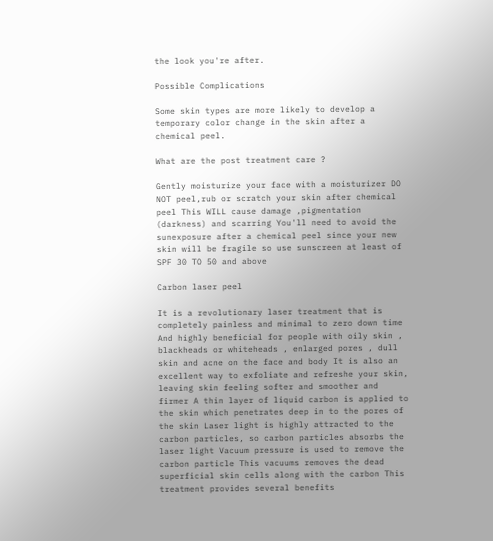the look you're after.

Possible Complications

Some skin types are more likely to develop a temporary color change in the skin after a chemical peel.

What are the post treatment care ?

Gently moisturize your face with a moisturizer DO NOT peel,rub or scratch your skin after chemical peel This WILL cause damage ,pigmentation (darkness) and scarring You'll need to avoid the sunexposure after a chemical peel since your new skin will be fragile so use sunscreen at least of SPF 30 TO 50 and above

Carbon laser peel

It is a revolutionary laser treatment that is completely painless and minimal to zero down time And highly beneficial for people with oily skin , blackheads or whiteheads , enlarged pores , dull skin and acne on the face and body It is also an excellent way to exfoliate and refreshe your skin, leaving skin feeling softer and smoother and firmer A thin layer of liquid carbon is applied to the skin which penetrates deep in to the pores of the skin Laser light is highly attracted to the carbon particles, so carbon particles absorbs the laser light Vacuum pressure is used to remove the carbon particle This vacuums removes the dead superficial skin cells along with the carbon This treatment provides several benefits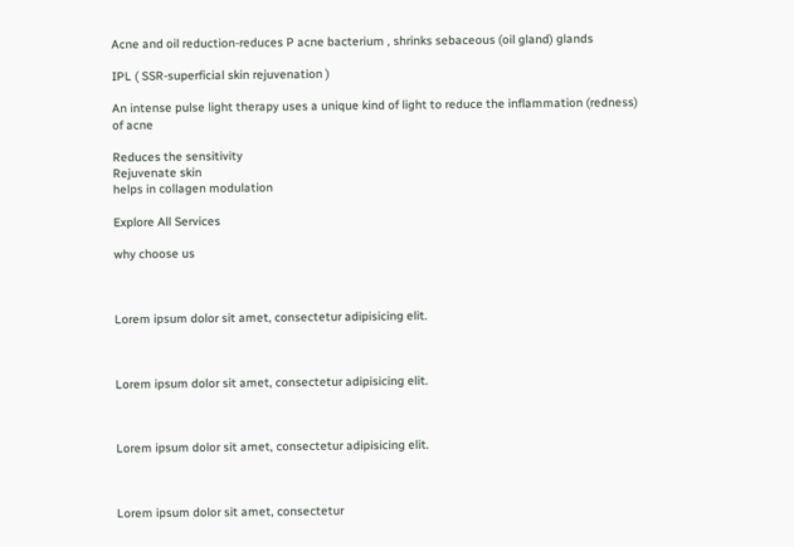Acne and oil reduction-reduces P acne bacterium , shrinks sebaceous (oil gland) glands

IPL ( SSR-superficial skin rejuvenation )

An intense pulse light therapy uses a unique kind of light to reduce the inflammation (redness) of acne

Reduces the sensitivity
Rejuvenate skin
helps in collagen modulation

Explore All Services

why choose us



Lorem ipsum dolor sit amet, consectetur adipisicing elit.



Lorem ipsum dolor sit amet, consectetur adipisicing elit.



Lorem ipsum dolor sit amet, consectetur adipisicing elit.



Lorem ipsum dolor sit amet, consectetur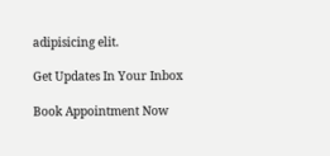adipisicing elit.

Get Updates In Your Inbox

Book Appointment Now